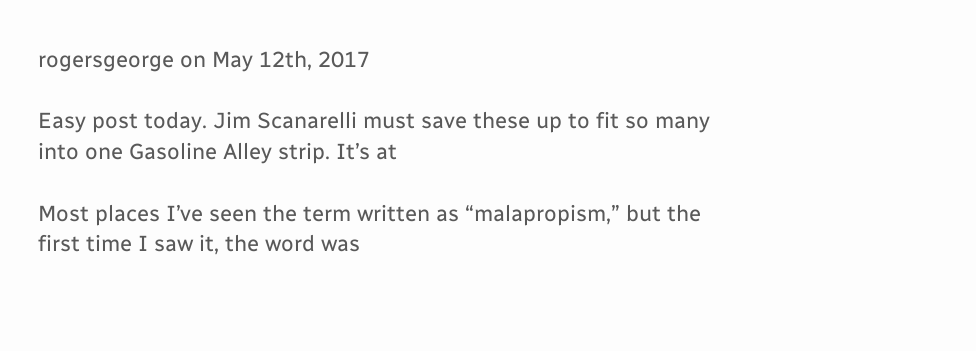rogersgeorge on May 12th, 2017

Easy post today. Jim Scanarelli must save these up to fit so many into one Gasoline Alley strip. It’s at

Most places I’ve seen the term written as “malapropism,” but the first time I saw it, the word was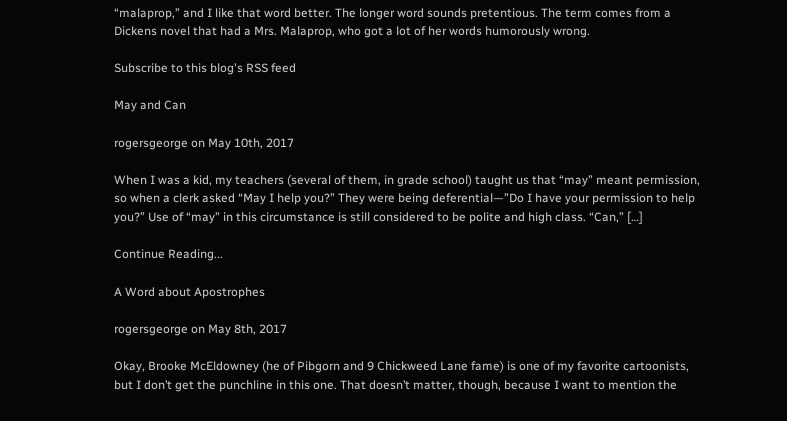“malaprop,” and I like that word better. The longer word sounds pretentious. The term comes from a Dickens novel that had a Mrs. Malaprop, who got a lot of her words humorously wrong.

Subscribe to this blog's RSS feed

May and Can

rogersgeorge on May 10th, 2017

When I was a kid, my teachers (several of them, in grade school) taught us that “may” meant permission, so when a clerk asked “May I help you?” They were being deferential—”Do I have your permission to help you?” Use of “may” in this circumstance is still considered to be polite and high class. “Can,” […]

Continue Reading...

A Word about Apostrophes

rogersgeorge on May 8th, 2017

Okay, Brooke McEldowney (he of Pibgorn and 9 Chickweed Lane fame) is one of my favorite cartoonists, but I don’t get the punchline in this one. That doesn’t matter, though, because I want to mention the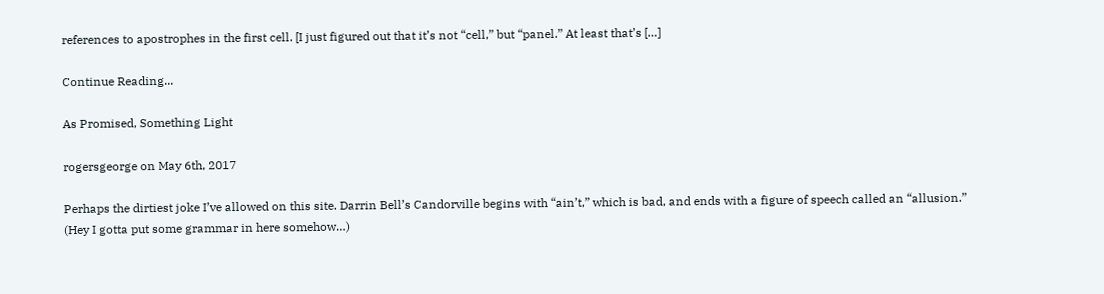references to apostrophes in the first cell. [I just figured out that it’s not “cell,” but “panel.” At least that’s […]

Continue Reading...

As Promised, Something Light

rogersgeorge on May 6th, 2017

Perhaps the dirtiest joke I’ve allowed on this site. Darrin Bell’s Candorville begins with “ain’t,” which is bad, and ends with a figure of speech called an “allusion.” (Hey I gotta put some grammar in here somehow…)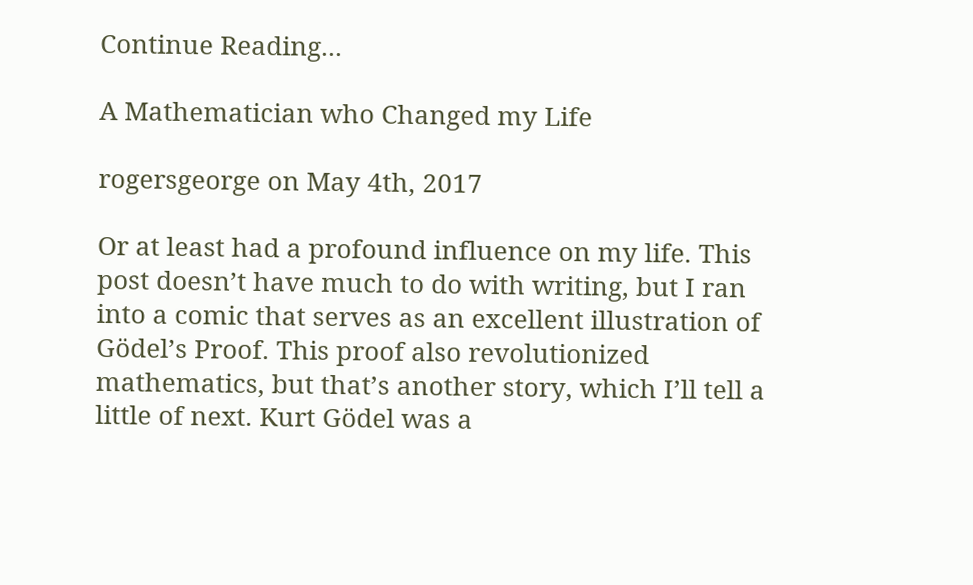Continue Reading...

A Mathematician who Changed my Life

rogersgeorge on May 4th, 2017

Or at least had a profound influence on my life. This post doesn’t have much to do with writing, but I ran into a comic that serves as an excellent illustration of Gödel’s Proof. This proof also revolutionized mathematics, but that’s another story, which I’ll tell a little of next. Kurt Gödel was a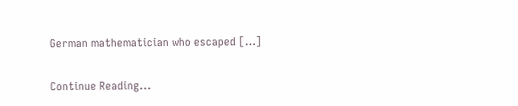German mathematician who escaped […]

Continue Reading...